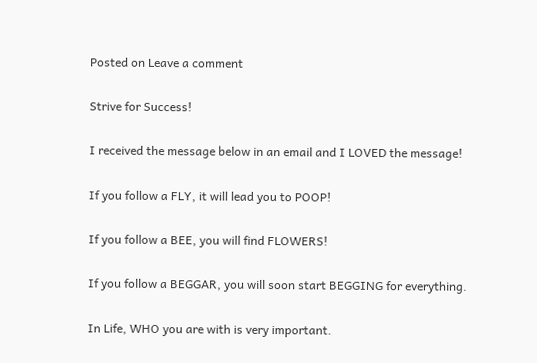Posted on Leave a comment

Strive for Success!

I received the message below in an email and I LOVED the message!

If you follow a FLY, it will lead you to POOP!

If you follow a BEE, you will find FLOWERS!

If you follow a BEGGAR, you will soon start BEGGING for everything.

In Life, WHO you are with is very important.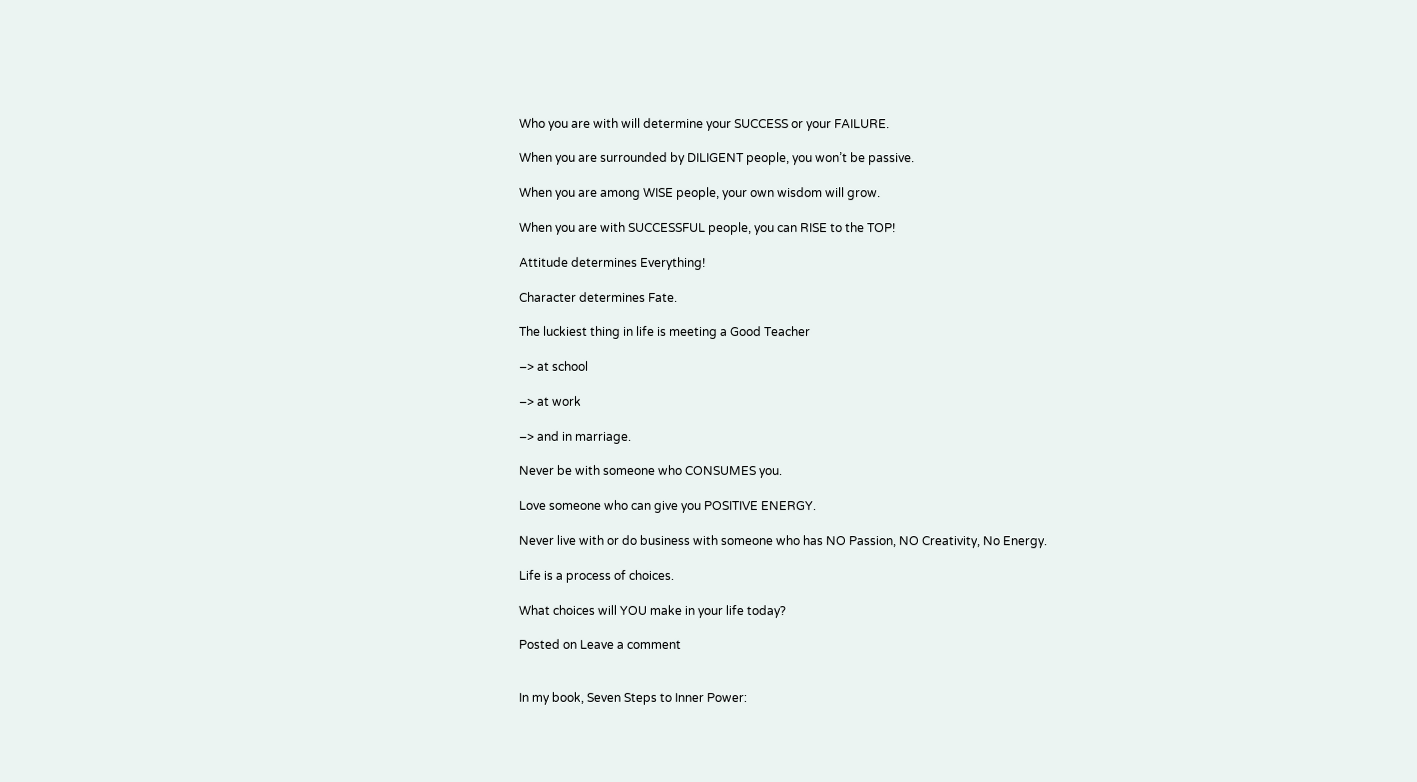Who you are with will determine your SUCCESS or your FAILURE.

When you are surrounded by DILIGENT people, you won’t be passive.

When you are among WISE people, your own wisdom will grow.

When you are with SUCCESSFUL people, you can RISE to the TOP!

Attitude determines Everything!

Character determines Fate.

The luckiest thing in life is meeting a Good Teacher

–> at school

–> at work

–> and in marriage.

Never be with someone who CONSUMES you.

Love someone who can give you POSITIVE ENERGY.

Never live with or do business with someone who has NO Passion, NO Creativity, No Energy.

Life is a process of choices.

What choices will YOU make in your life today?

Posted on Leave a comment


In my book, Seven Steps to Inner Power: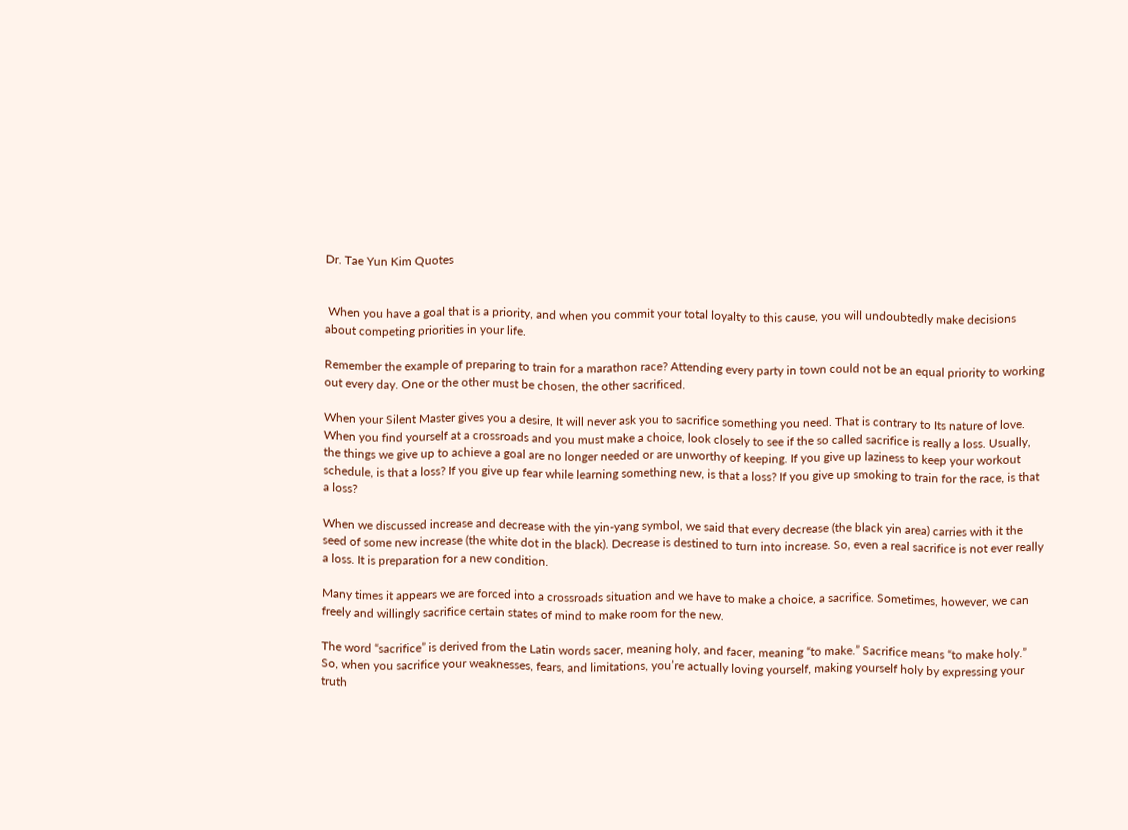Dr. Tae Yun Kim Quotes


 When you have a goal that is a priority, and when you commit your total loyalty to this cause, you will undoubtedly make decisions about competing priorities in your life.

Remember the example of preparing to train for a marathon race? Attending every party in town could not be an equal priority to working out every day. One or the other must be chosen, the other sacrificed.

When your Silent Master gives you a desire, It will never ask you to sacrifice something you need. That is contrary to Its nature of love. When you find yourself at a crossroads and you must make a choice, look closely to see if the so called sacrifice is really a loss. Usually, the things we give up to achieve a goal are no longer needed or are unworthy of keeping. If you give up laziness to keep your workout schedule, is that a loss? If you give up fear while learning something new, is that a loss? If you give up smoking to train for the race, is that a loss?

When we discussed increase and decrease with the yin-yang symbol, we said that every decrease (the black yin area) carries with it the seed of some new increase (the white dot in the black). Decrease is destined to turn into increase. So, even a real sacrifice is not ever really a loss. It is preparation for a new condition.

Many times it appears we are forced into a crossroads situation and we have to make a choice, a sacrifice. Sometimes, however, we can freely and willingly sacrifice certain states of mind to make room for the new.

The word “sacrifice” is derived from the Latin words sacer, meaning holy, and facer, meaning “to make.” Sacrifice means “to make holy.” So, when you sacrifice your weaknesses, fears, and limitations, you’re actually loving yourself, making yourself holy by expressing your truth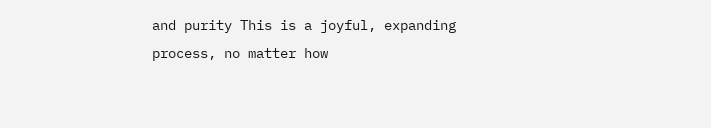and purity This is a joyful, expanding process, no matter how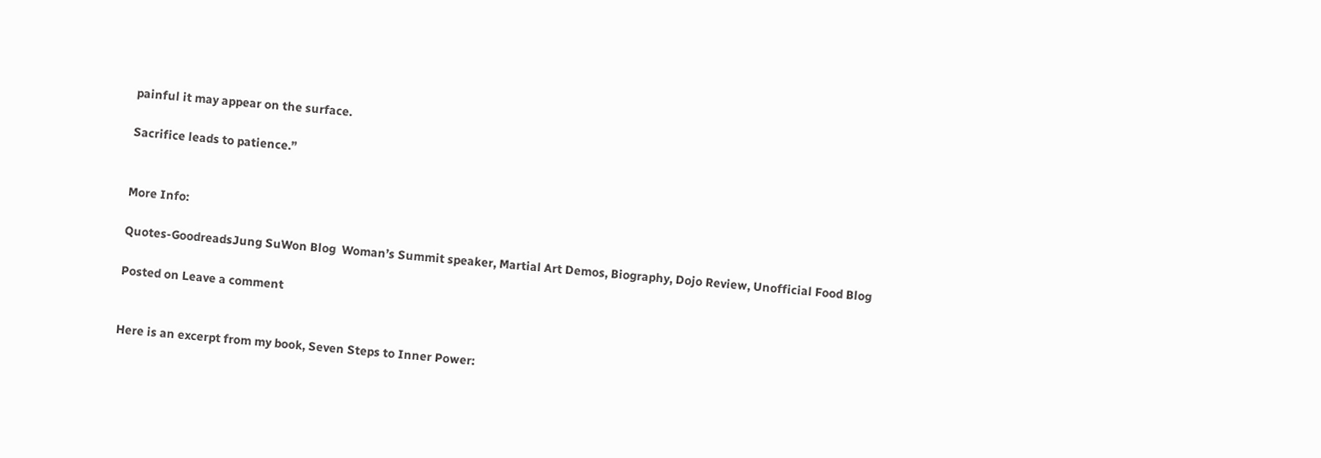painful it may appear on the surface.

Sacrifice leads to patience.”


More Info:

Quotes-GoodreadsJung SuWon Blog  Woman’s Summit speaker, Martial Art Demos, Biography, Dojo Review, Unofficial Food Blog

Posted on Leave a comment


Here is an excerpt from my book, Seven Steps to Inner Power: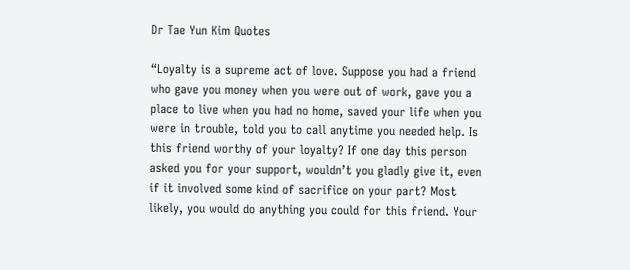Dr Tae Yun Kim Quotes

“Loyalty is a supreme act of love. Suppose you had a friend who gave you money when you were out of work, gave you a place to live when you had no home, saved your life when you were in trouble, told you to call anytime you needed help. Is this friend worthy of your loyalty? If one day this person asked you for your support, wouldn’t you gladly give it, even if it involved some kind of sacrifice on your part? Most likely, you would do anything you could for this friend. Your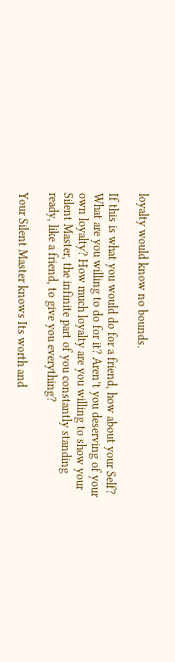loyalty would know no bounds.

If this is what you would do for a friend, how about your Self? What are you willing to do for it? Aren’t you deserving of your own loyalty? How much loyalty are you willing to show your Silent Master, the infinite part of you constantly standing ready, like a friend, to give you everything?

Your Silent Master knows Its worth and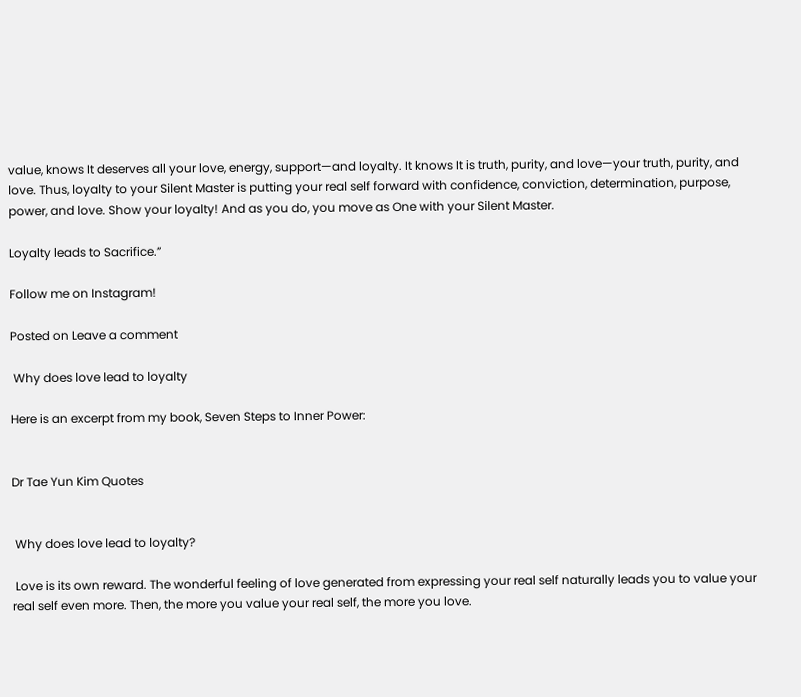value, knows It deserves all your love, energy, support—and loyalty. It knows It is truth, purity, and love—your truth, purity, and love. Thus, loyalty to your Silent Master is putting your real self forward with confidence, conviction, determination, purpose, power, and love. Show your loyalty! And as you do, you move as One with your Silent Master.

Loyalty leads to Sacrifice.”

Follow me on Instagram!

Posted on Leave a comment

 Why does love lead to loyalty

Here is an excerpt from my book, Seven Steps to Inner Power:


Dr Tae Yun Kim Quotes


 Why does love lead to loyalty?

 Love is its own reward. The wonderful feeling of love generated from expressing your real self naturally leads you to value your real self even more. Then, the more you value your real self, the more you love.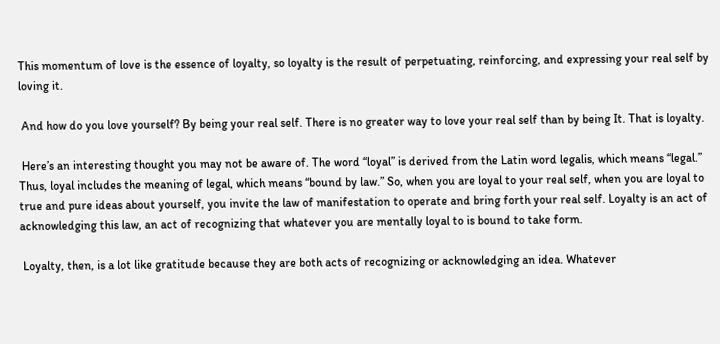This momentum of love is the essence of loyalty, so loyalty is the result of perpetuating, reinforcing, and expressing your real self by loving it.

 And how do you love yourself? By being your real self. There is no greater way to love your real self than by being It. That is loyalty.

 Here’s an interesting thought you may not be aware of. The word “loyal” is derived from the Latin word legalis, which means “legal.” Thus, loyal includes the meaning of legal, which means “bound by law.” So, when you are loyal to your real self, when you are loyal to true and pure ideas about yourself, you invite the law of manifestation to operate and bring forth your real self. Loyalty is an act of acknowledging this law, an act of recognizing that whatever you are mentally loyal to is bound to take form.

 Loyalty, then, is a lot like gratitude because they are both acts of recognizing or acknowledging an idea. Whatever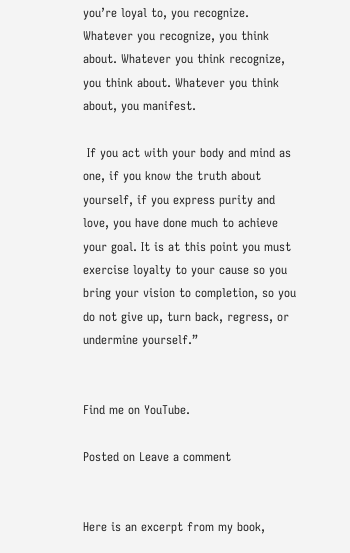you’re loyal to, you recognize. Whatever you recognize, you think about. Whatever you think recognize, you think about. Whatever you think about, you manifest.

 If you act with your body and mind as one, if you know the truth about yourself, if you express purity and love, you have done much to achieve your goal. It is at this point you must exercise loyalty to your cause so you bring your vision to completion, so you do not give up, turn back, regress, or undermine yourself.”


Find me on YouTube.

Posted on Leave a comment


Here is an excerpt from my book,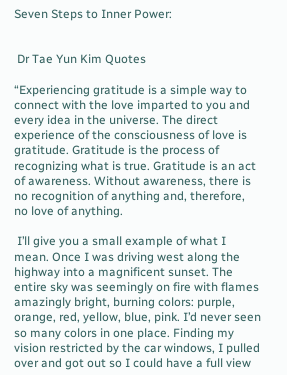Seven Steps to Inner Power:


 Dr Tae Yun Kim Quotes

“Experiencing gratitude is a simple way to connect with the love imparted to you and every idea in the universe. The direct experience of the consciousness of love is gratitude. Gratitude is the process of recognizing what is true. Gratitude is an act of awareness. Without awareness, there is no recognition of anything and, therefore, no love of anything.

 I’ll give you a small example of what I mean. Once I was driving west along the highway into a magnificent sunset. The entire sky was seemingly on fire with flames amazingly bright, burning colors: purple, orange, red, yellow, blue, pink. I’d never seen so many colors in one place. Finding my vision restricted by the car windows, I pulled over and got out so I could have a full view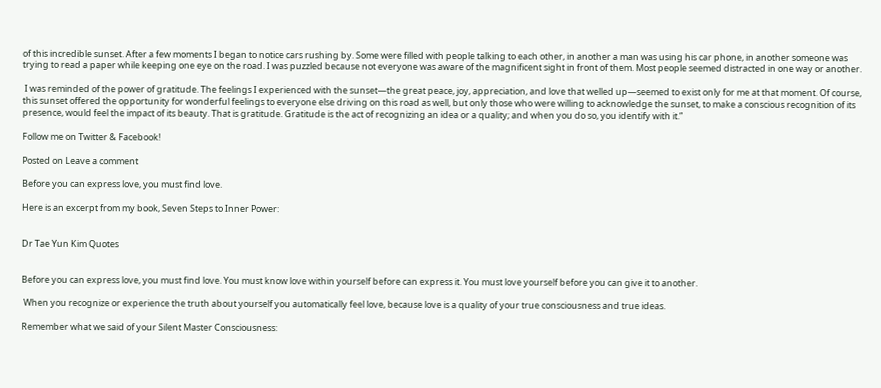of this incredible sunset. After a few moments I began to notice cars rushing by. Some were filled with people talking to each other, in another a man was using his car phone, in another someone was trying to read a paper while keeping one eye on the road. I was puzzled because not everyone was aware of the magnificent sight in front of them. Most people seemed distracted in one way or another.

 I was reminded of the power of gratitude. The feelings I experienced with the sunset—the great peace, joy, appreciation, and love that welled up—seemed to exist only for me at that moment. Of course, this sunset offered the opportunity for wonderful feelings to everyone else driving on this road as well, but only those who were willing to acknowledge the sunset, to make a conscious recognition of its presence, would feel the impact of its beauty. That is gratitude. Gratitude is the act of recognizing an idea or a quality; and when you do so, you identify with it.”

Follow me on Twitter & Facebook!

Posted on Leave a comment

Before you can express love, you must find love.

Here is an excerpt from my book, Seven Steps to Inner Power:


Dr Tae Yun Kim Quotes


Before you can express love, you must find love. You must know love within yourself before can express it. You must love yourself before you can give it to another.

 When you recognize or experience the truth about yourself you automatically feel love, because love is a quality of your true consciousness and true ideas.

Remember what we said of your Silent Master Consciousness: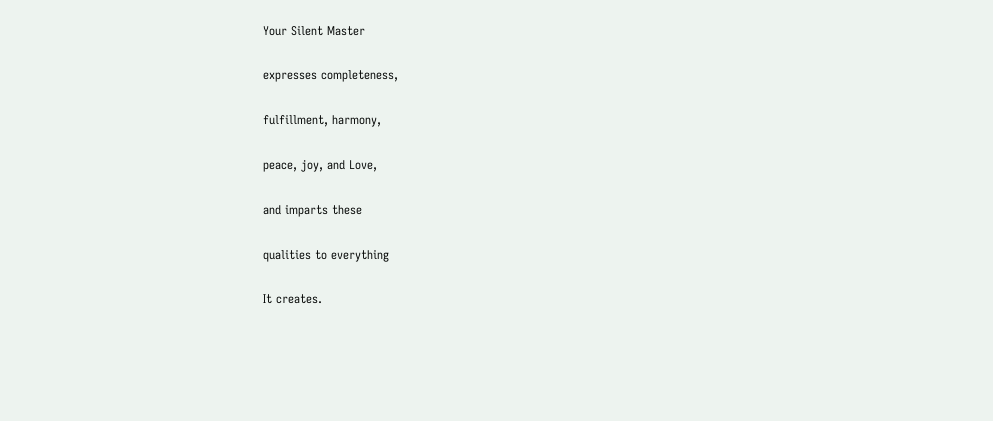Your Silent Master

expresses completeness,

fulfillment, harmony,

peace, joy, and Love,

and imparts these

qualities to everything

It creates.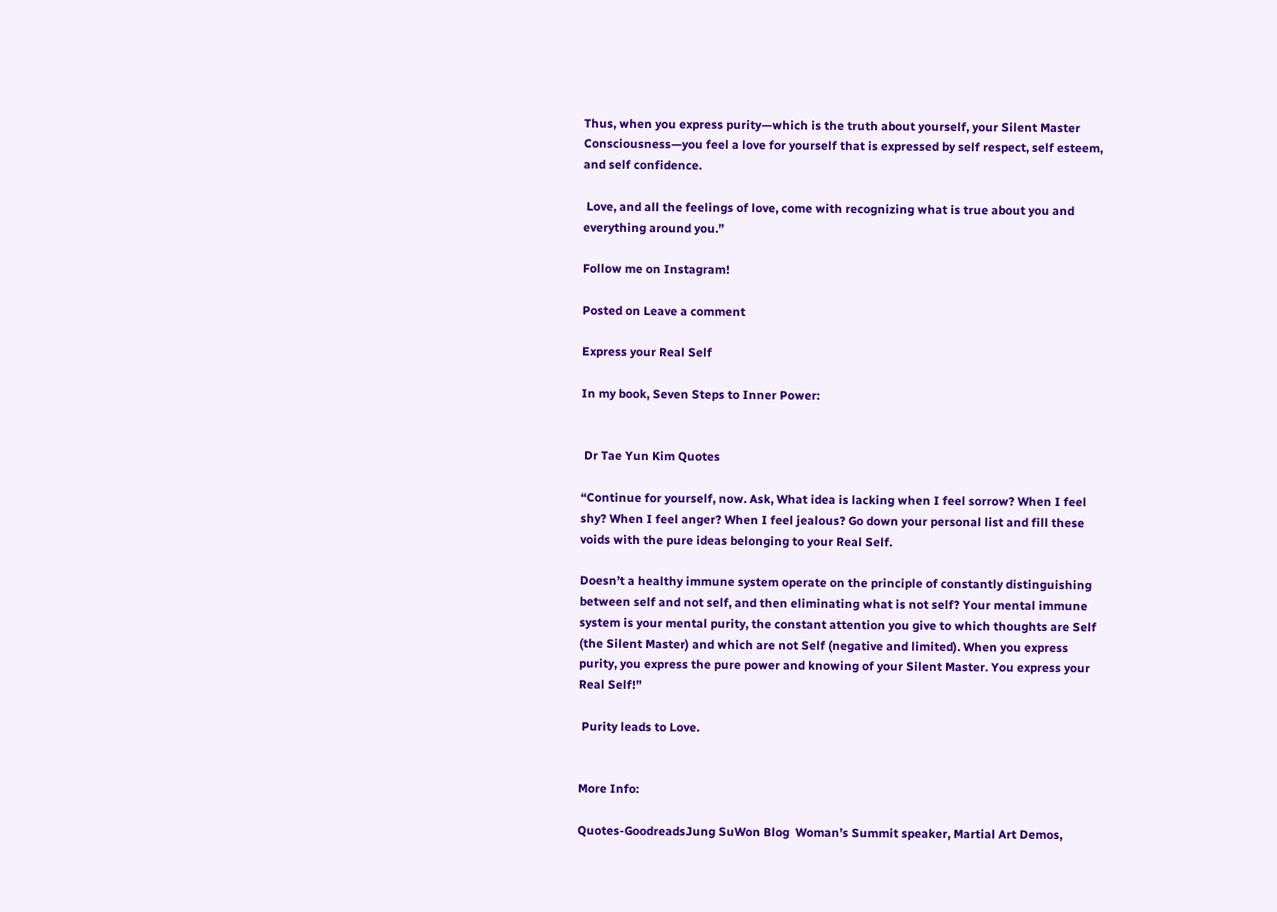Thus, when you express purity—which is the truth about yourself, your Silent Master Consciousness—you feel a love for yourself that is expressed by self respect, self esteem, and self confidence.

 Love, and all the feelings of love, come with recognizing what is true about you and everything around you.”

Follow me on Instagram!

Posted on Leave a comment

Express your Real Self

In my book, Seven Steps to Inner Power:


 Dr Tae Yun Kim Quotes

“Continue for yourself, now. Ask, What idea is lacking when I feel sorrow? When I feel shy? When I feel anger? When I feel jealous? Go down your personal list and fill these voids with the pure ideas belonging to your Real Self.

Doesn’t a healthy immune system operate on the principle of constantly distinguishing between self and not self, and then eliminating what is not self? Your mental immune system is your mental purity, the constant attention you give to which thoughts are Self (the Silent Master) and which are not Self (negative and limited). When you express purity, you express the pure power and knowing of your Silent Master. You express your Real Self!”

 Purity leads to Love.


More Info:

Quotes-GoodreadsJung SuWon Blog  Woman’s Summit speaker, Martial Art Demos,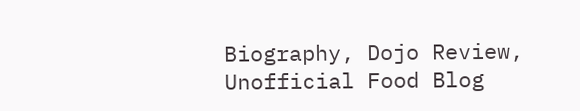Biography, Dojo Review, Unofficial Food Blog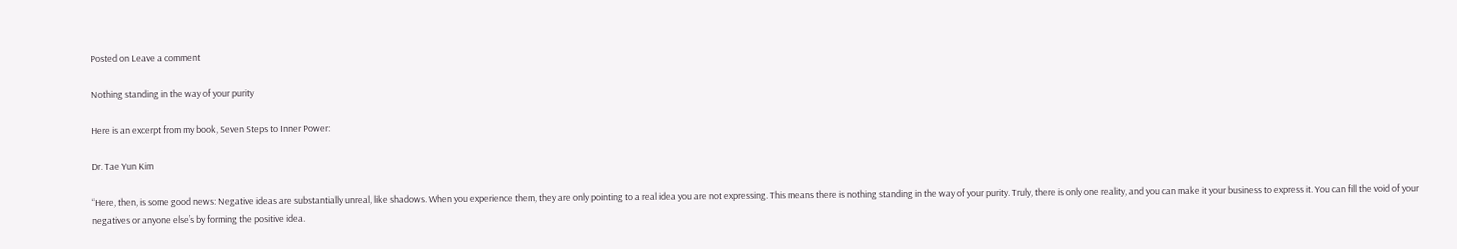Posted on Leave a comment

Nothing standing in the way of your purity

Here is an excerpt from my book, Seven Steps to Inner Power:

Dr. Tae Yun Kim

“Here, then, is some good news: Negative ideas are substantially unreal, like shadows. When you experience them, they are only pointing to a real idea you are not expressing. This means there is nothing standing in the way of your purity. Truly, there is only one reality, and you can make it your business to express it. You can fill the void of your negatives or anyone else’s by forming the positive idea.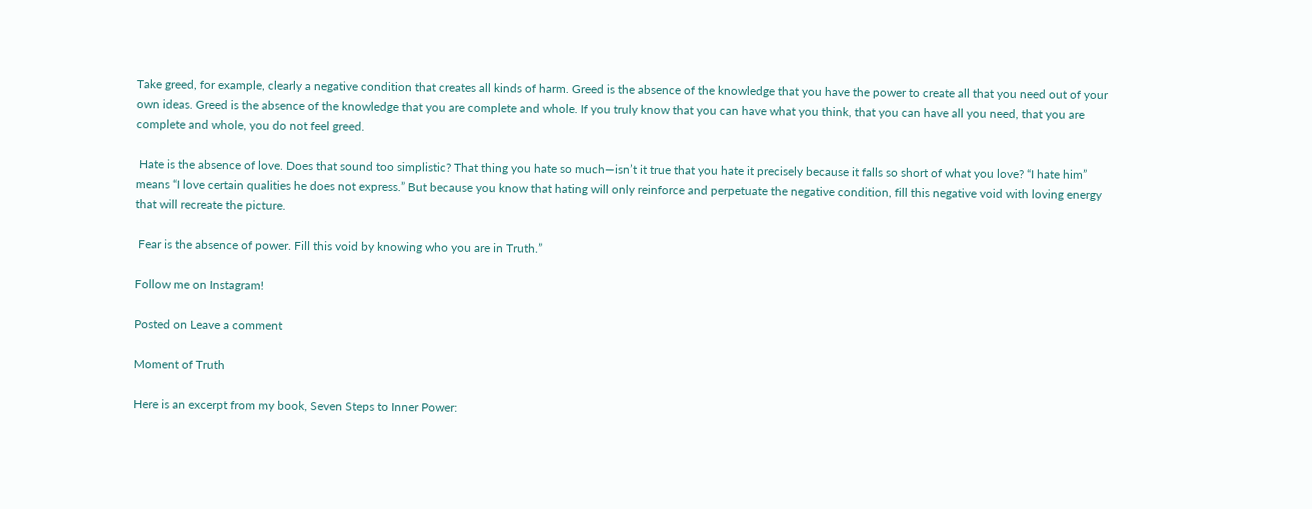Take greed, for example, clearly a negative condition that creates all kinds of harm. Greed is the absence of the knowledge that you have the power to create all that you need out of your own ideas. Greed is the absence of the knowledge that you are complete and whole. If you truly know that you can have what you think, that you can have all you need, that you are complete and whole, you do not feel greed.

 Hate is the absence of love. Does that sound too simplistic? That thing you hate so much—isn’t it true that you hate it precisely because it falls so short of what you love? “I hate him” means “I love certain qualities he does not express.” But because you know that hating will only reinforce and perpetuate the negative condition, fill this negative void with loving energy that will recreate the picture.

 Fear is the absence of power. Fill this void by knowing who you are in Truth.”

Follow me on Instagram!

Posted on Leave a comment

Moment of Truth

Here is an excerpt from my book, Seven Steps to Inner Power: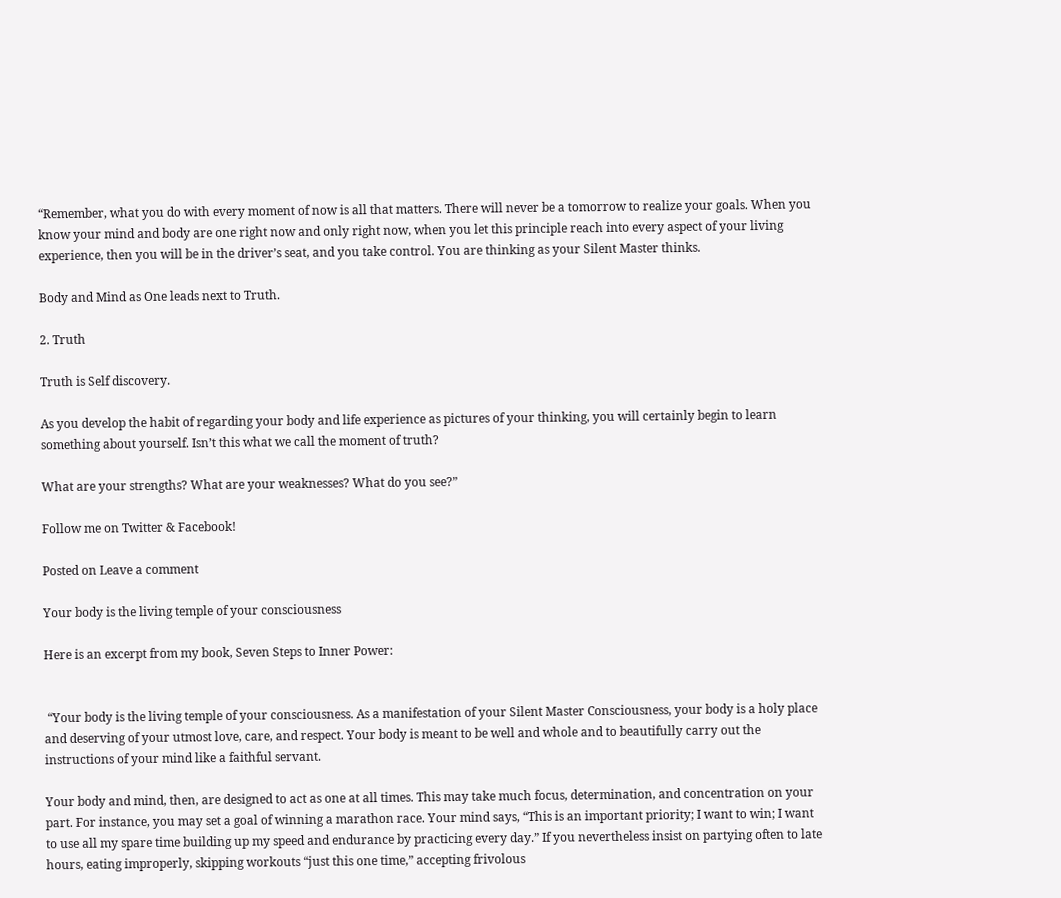“Remember, what you do with every moment of now is all that matters. There will never be a tomorrow to realize your goals. When you know your mind and body are one right now and only right now, when you let this principle reach into every aspect of your living experience, then you will be in the driver’s seat, and you take control. You are thinking as your Silent Master thinks.

Body and Mind as One leads next to Truth.

2. Truth

Truth is Self discovery.

As you develop the habit of regarding your body and life experience as pictures of your thinking, you will certainly begin to learn something about yourself. Isn’t this what we call the moment of truth?

What are your strengths? What are your weaknesses? What do you see?”

Follow me on Twitter & Facebook!

Posted on Leave a comment

Your body is the living temple of your consciousness

Here is an excerpt from my book, Seven Steps to Inner Power:


 “Your body is the living temple of your consciousness. As a manifestation of your Silent Master Consciousness, your body is a holy place and deserving of your utmost love, care, and respect. Your body is meant to be well and whole and to beautifully carry out the instructions of your mind like a faithful servant.

Your body and mind, then, are designed to act as one at all times. This may take much focus, determination, and concentration on your part. For instance, you may set a goal of winning a marathon race. Your mind says, “This is an important priority; I want to win; I want to use all my spare time building up my speed and endurance by practicing every day.” If you nevertheless insist on partying often to late hours, eating improperly, skipping workouts “just this one time,” accepting frivolous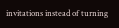invitations instead of turning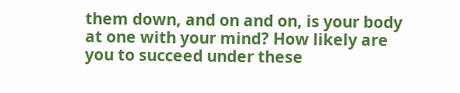them down, and on and on, is your body at one with your mind? How likely are you to succeed under these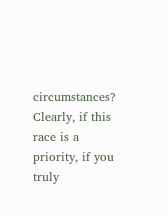circumstances? Clearly, if this race is a priority, if you truly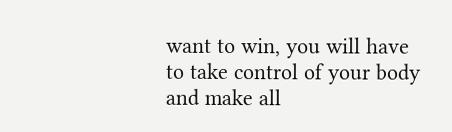want to win, you will have to take control of your body and make all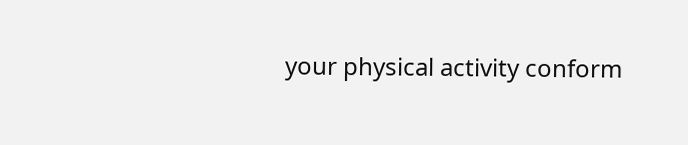your physical activity conform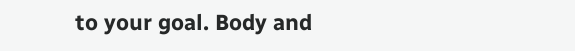to your goal. Body and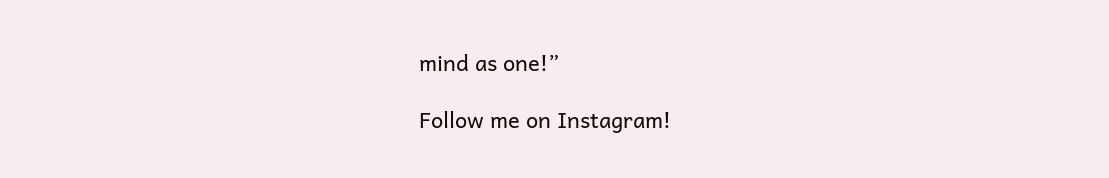mind as one!”

Follow me on Instagram!